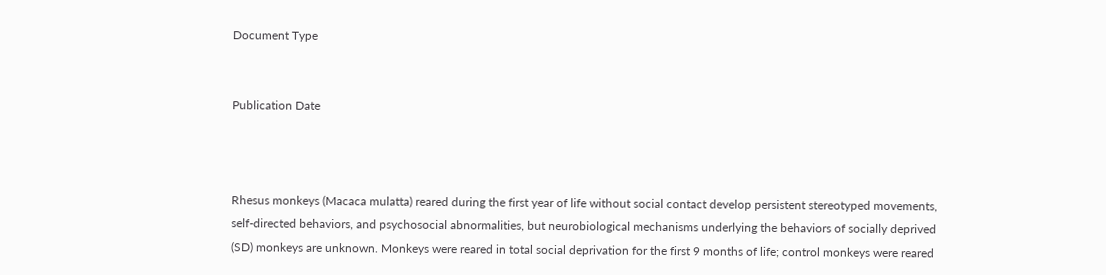Document Type


Publication Date



Rhesus monkeys (Macaca mulatta) reared during the first year of life without social contact develop persistent stereotyped movements, self-directed behaviors, and psychosocial abnormalities, but neurobiological mechanisms underlying the behaviors of socially deprived (SD) monkeys are unknown. Monkeys were reared in total social deprivation for the first 9 months of life; control monkeys were reared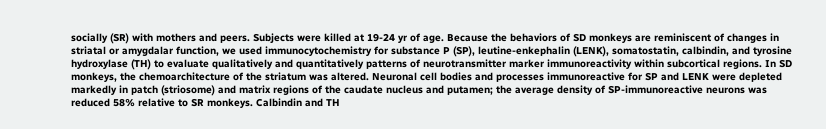socially (SR) with mothers and peers. Subjects were killed at 19-24 yr of age. Because the behaviors of SD monkeys are reminiscent of changes in striatal or amygdalar function, we used immunocytochemistry for substance P (SP), leutine-enkephalin (LENK), somatostatin, calbindin, and tyrosine hydroxylase (TH) to evaluate qualitatively and quantitatively patterns of neurotransmitter marker immunoreactivity within subcortical regions. In SD monkeys, the chemoarchitecture of the striatum was altered. Neuronal cell bodies and processes immunoreactive for SP and LENK were depleted markedly in patch (striosome) and matrix regions of the caudate nucleus and putamen; the average density of SP-immunoreactive neurons was reduced 58% relative to SR monkeys. Calbindin and TH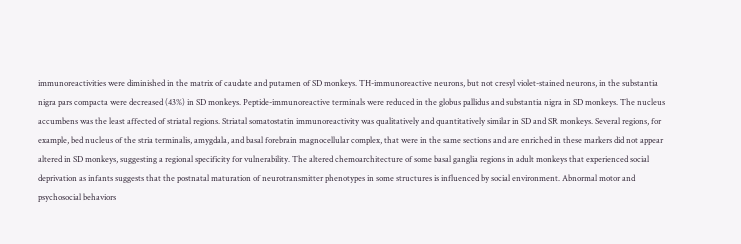immunoreactivities were diminished in the matrix of caudate and putamen of SD monkeys. TH-immunoreactive neurons, but not cresyl violet-stained neurons, in the substantia nigra pars compacta were decreased (43%) in SD monkeys. Peptide-immunoreactive terminals were reduced in the globus pallidus and substantia nigra in SD monkeys. The nucleus accumbens was the least affected of striatal regions. Striatal somatostatin immunoreactivity was qualitatively and quantitatively similar in SD and SR monkeys. Several regions, for example, bed nucleus of the stria terminalis, amygdala, and basal forebrain magnocellular complex, that were in the same sections and are enriched in these markers did not appear altered in SD monkeys, suggesting a regional specificity for vulnerability. The altered chemoarchitecture of some basal ganglia regions in adult monkeys that experienced social deprivation as infants suggests that the postnatal maturation of neurotransmitter phenotypes in some structures is influenced by social environment. Abnormal motor and psychosocial behaviors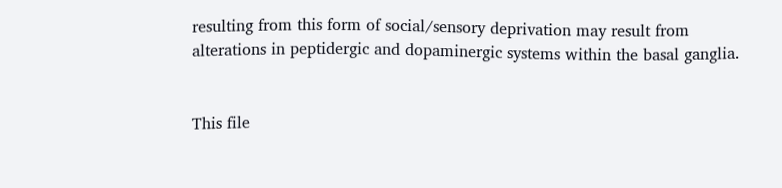resulting from this form of social/sensory deprivation may result from alterations in peptidergic and dopaminergic systems within the basal ganglia.


This file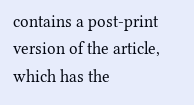contains a post-print version of the article, which has the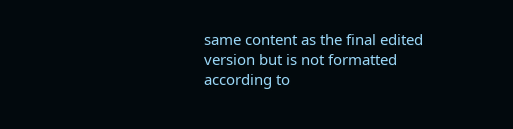same content as the final edited version but is not formatted according to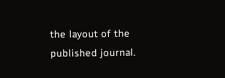the layout of the published journal.